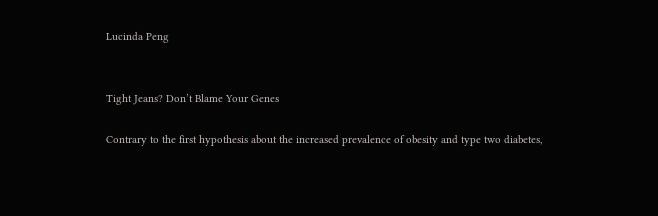Lucinda Peng


Tight Jeans? Don’t Blame Your Genes

Contrary to the first hypothesis about the increased prevalence of obesity and type two diabetes,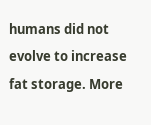humans did not evolve to increase fat storage. More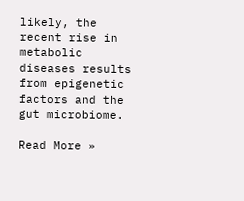likely, the recent rise in metabolic diseases results from epigenetic factors and the gut microbiome.

Read More »